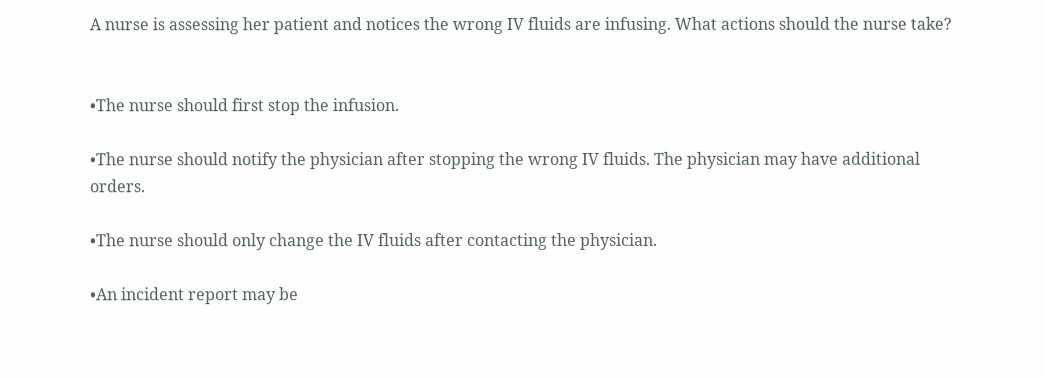A nurse is assessing her patient and notices the wrong IV fluids are infusing. What actions should the nurse take?


•The nurse should first stop the infusion.

•The nurse should notify the physician after stopping the wrong IV fluids. The physician may have additional orders.

•The nurse should only change the IV fluids after contacting the physician.

•An incident report may be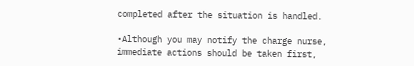completed after the situation is handled.

•Although you may notify the charge nurse, immediate actions should be taken first,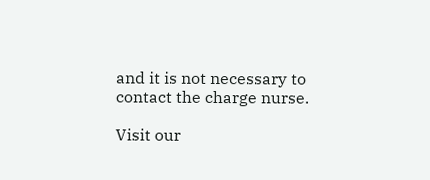and it is not necessary to contact the charge nurse.

Visit our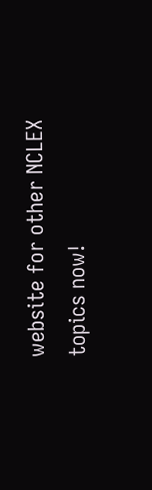website for other NCLEX topics now!